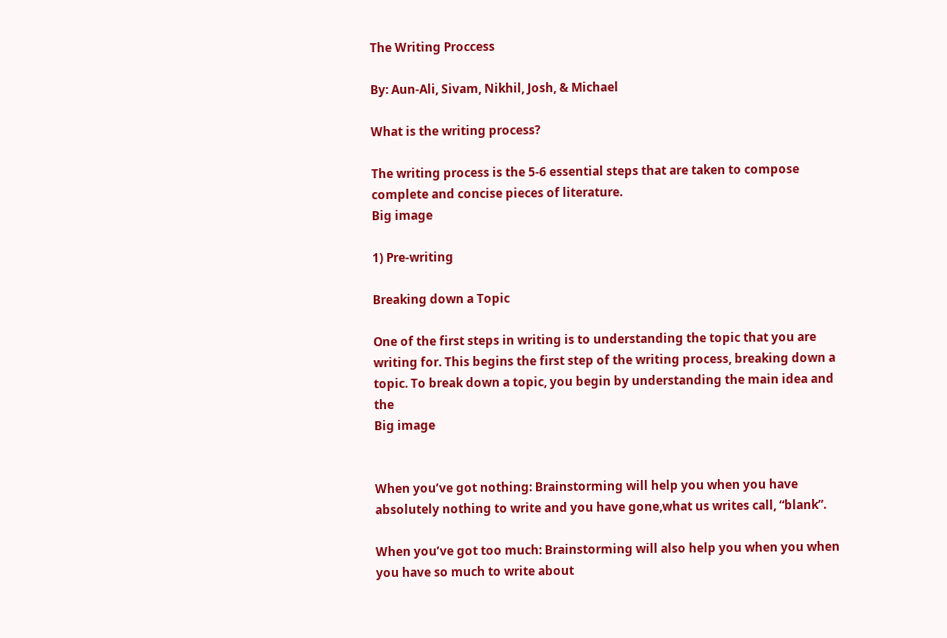The Writing Proccess

By: Aun-Ali, Sivam, Nikhil, Josh, & Michael

What is the writing process?

The writing process is the 5-6 essential steps that are taken to compose complete and concise pieces of literature.
Big image

1) Pre-writing

Breaking down a Topic

One of the first steps in writing is to understanding the topic that you are writing for. This begins the first step of the writing process, breaking down a topic. To break down a topic, you begin by understanding the main idea and the
Big image


When you’ve got nothing: Brainstorming will help you when you have absolutely nothing to write and you have gone,what us writes call, “blank”.

When you’ve got too much: Brainstorming will also help you when you when you have so much to write about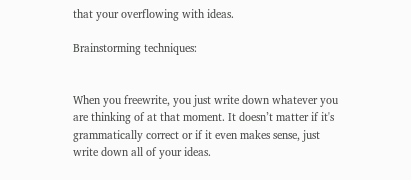that your overflowing with ideas.

Brainstorming techniques:


When you freewrite, you just write down whatever you are thinking of at that moment. It doesn’t matter if it's grammatically correct or if it even makes sense, just write down all of your ideas.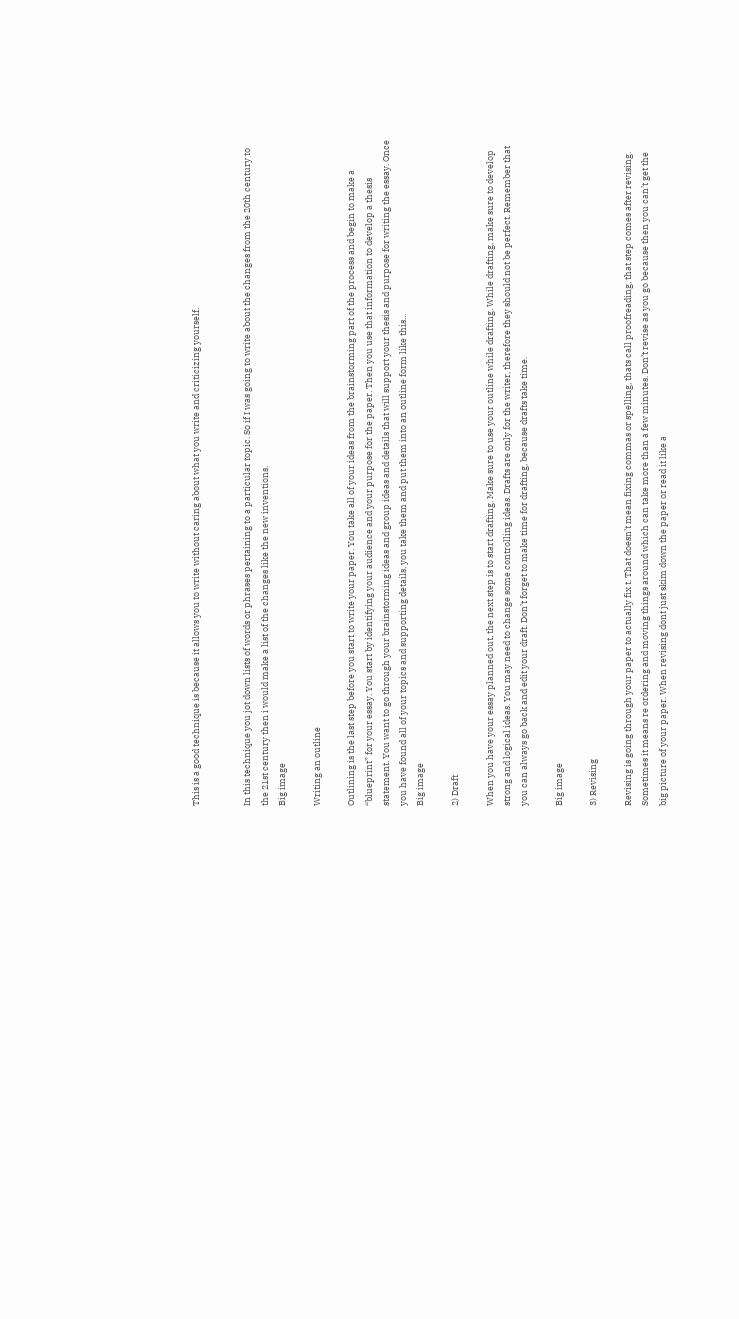This is a good technique is because it allows you to write without caring about what you write and criticizing yourself.


In this technique you jot down lists of words or phrases pertaining to a particular topic. So if I was going to write about the changes from the 20th century to the 21st century then i would make a list of the changes like the new inventions.
Big image

Writing an outline

Outlining is the last step before you start to write your paper. You take all of your ideas from the brainstorming part of the process and begin to make a “blueprint” for your essay. You start by identifying your audience and your purpose for the paper. Then you use that information to develop a thesis statement. You want to go through your brainstorming ideas and group ideas and details that will support your thesis and purpose for writing the essay. Once you have found all of your topics and supporting details, you take them and put them into an outline form like this...
Big image

2) Draft

When you have your essay planned out, the next step is to start drafting. Make sure to use your outline while drafting. While drafting, make sure to develop strong and logical ideas. You may need to change some controlling ideas. Drafts are only for the writer, therefore they should not be perfect. Remember that you can always go back and edit your draft. Don’t forget to make time for drafting, because drafts take time.

Big image

3) Revising

Revising is going through your paper to actually fix t. That doesn’t mean fixing commas or spelling, thats call proofreading, that step comes after revising. Sometimes it means re ordering and moving things around which can take more than a few minutes. Don’t revise as you go because then you can’t get the big picture of your paper. When revising dont just skim down the paper or read it like a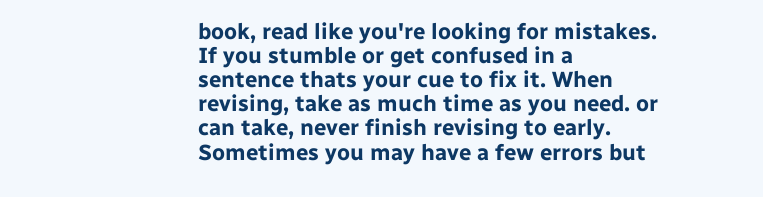book, read like you're looking for mistakes. If you stumble or get confused in a sentence thats your cue to fix it. When revising, take as much time as you need. or can take, never finish revising to early. Sometimes you may have a few errors but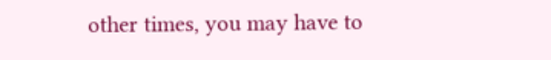other times, you may have to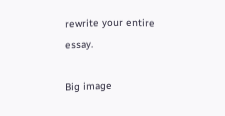rewrite your entire essay.

Big image